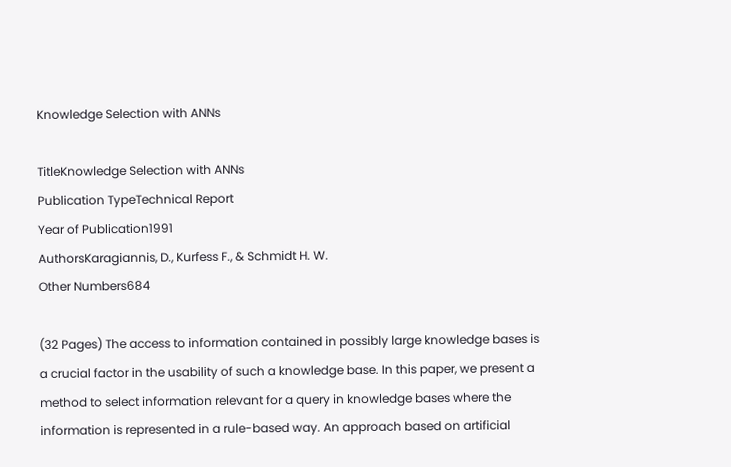Knowledge Selection with ANNs

TitleKnowledge Selection with ANNs
Publication TypeTechnical Report
Year of Publication1991
AuthorsKaragiannis, D., Kurfess F., & Schmidt H. W.
Other Numbers684

(32 Pages) The access to information contained in possibly large knowledge bases is a crucial factor in the usability of such a knowledge base. In this paper, we present a method to select information relevant for a query in knowledge bases where the information is represented in a rule-based way. An approach based on artificial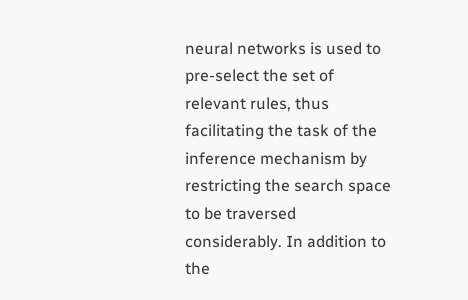neural networks is used to pre-select the set of relevant rules, thus facilitating the task of the inference mechanism by restricting the search space to be traversed considerably. In addition to the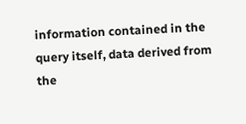information contained in the query itself, data derived from the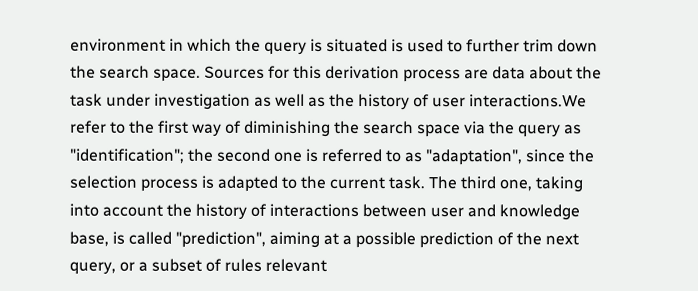environment in which the query is situated is used to further trim down the search space. Sources for this derivation process are data about the task under investigation as well as the history of user interactions.We refer to the first way of diminishing the search space via the query as "identification"; the second one is referred to as "adaptation", since the selection process is adapted to the current task. The third one, taking into account the history of interactions between user and knowledge base, is called "prediction", aiming at a possible prediction of the next query, or a subset of rules relevant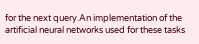for the next query.An implementation of the artificial neural networks used for these tasks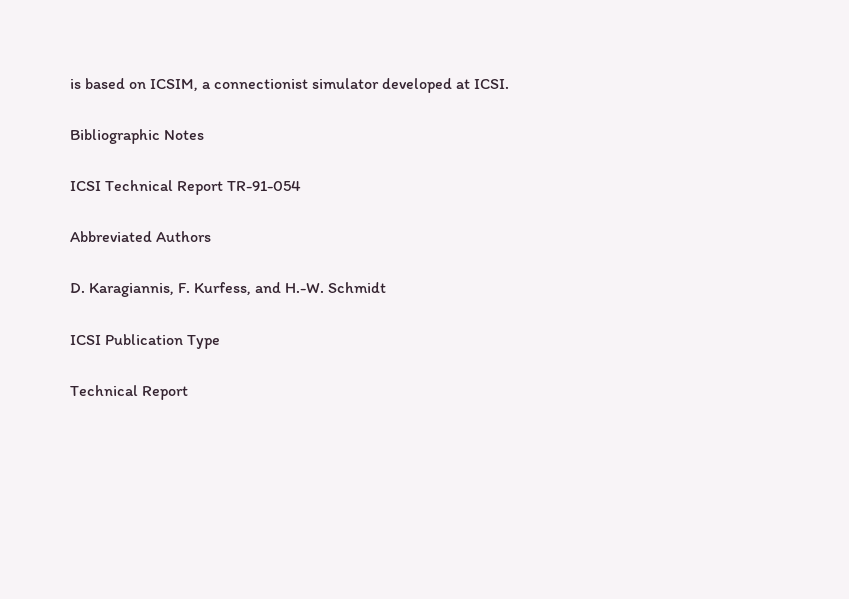is based on ICSIM, a connectionist simulator developed at ICSI.

Bibliographic Notes

ICSI Technical Report TR-91-054

Abbreviated Authors

D. Karagiannis, F. Kurfess, and H.-W. Schmidt

ICSI Publication Type

Technical Report